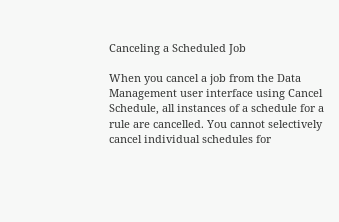Canceling a Scheduled Job

When you cancel a job from the Data Management user interface using Cancel Schedule, all instances of a schedule for a rule are cancelled. You cannot selectively cancel individual schedules for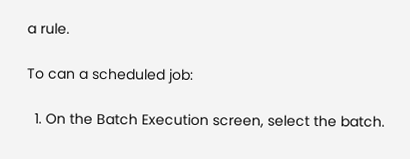a rule.

To can a scheduled job:

  1. On the Batch Execution screen, select the batch.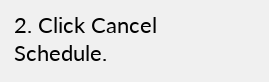2. Click Cancel Schedule.